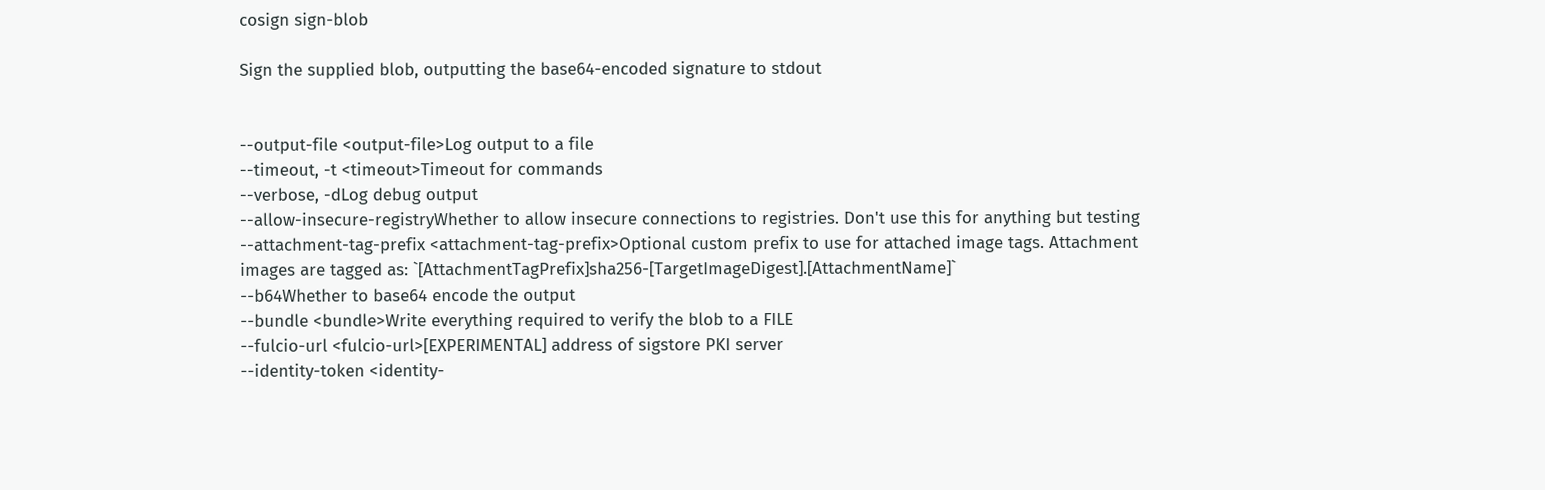cosign sign-blob

Sign the supplied blob, outputting the base64-encoded signature to stdout


--output-file <output-file>Log output to a file
--timeout, -t <timeout>Timeout for commands
--verbose, -dLog debug output
--allow-insecure-registryWhether to allow insecure connections to registries. Don't use this for anything but testing
--attachment-tag-prefix <attachment-tag-prefix>Optional custom prefix to use for attached image tags. Attachment images are tagged as: `[AttachmentTagPrefix]sha256-[TargetImageDigest].[AttachmentName]`
--b64Whether to base64 encode the output
--bundle <bundle>Write everything required to verify the blob to a FILE
--fulcio-url <fulcio-url>[EXPERIMENTAL] address of sigstore PKI server
--identity-token <identity-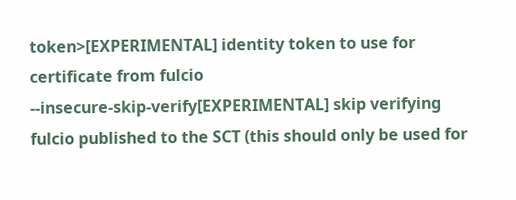token>[EXPERIMENTAL] identity token to use for certificate from fulcio
--insecure-skip-verify[EXPERIMENTAL] skip verifying fulcio published to the SCT (this should only be used for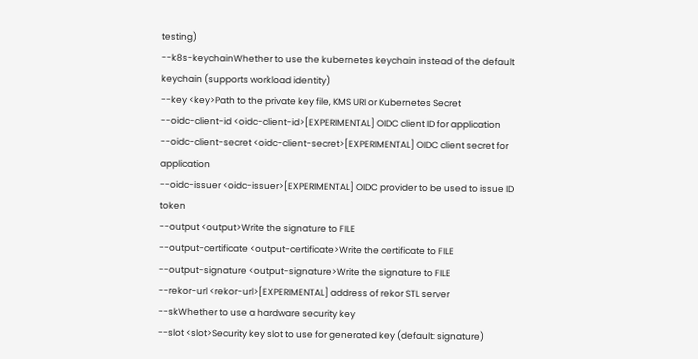testing)
--k8s-keychainWhether to use the kubernetes keychain instead of the default keychain (supports workload identity)
--key <key>Path to the private key file, KMS URI or Kubernetes Secret
--oidc-client-id <oidc-client-id>[EXPERIMENTAL] OIDC client ID for application
--oidc-client-secret <oidc-client-secret>[EXPERIMENTAL] OIDC client secret for application
--oidc-issuer <oidc-issuer>[EXPERIMENTAL] OIDC provider to be used to issue ID token
--output <output>Write the signature to FILE
--output-certificate <output-certificate>Write the certificate to FILE
--output-signature <output-signature>Write the signature to FILE
--rekor-url <rekor-url>[EXPERIMENTAL] address of rekor STL server
--skWhether to use a hardware security key
--slot <slot>Security key slot to use for generated key (default: signature)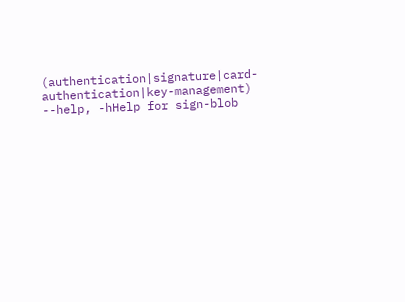(authentication|signature|card-authentication|key-management)
--help, -hHelp for sign-blob